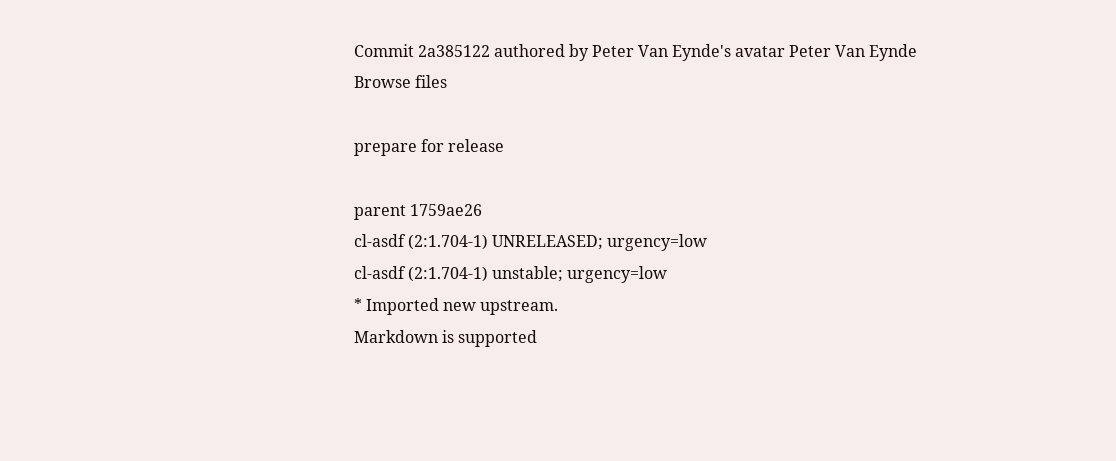Commit 2a385122 authored by Peter Van Eynde's avatar Peter Van Eynde
Browse files

prepare for release

parent 1759ae26
cl-asdf (2:1.704-1) UNRELEASED; urgency=low
cl-asdf (2:1.704-1) unstable; urgency=low
* Imported new upstream.
Markdown is supported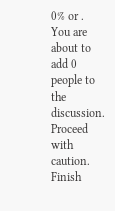0% or .
You are about to add 0 people to the discussion. Proceed with caution.
Finish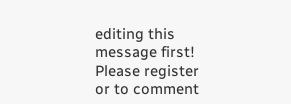editing this message first!
Please register or to comment